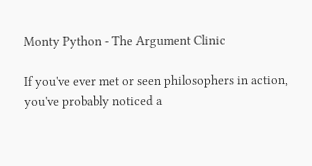Monty Python - The Argument Clinic

If you've ever met or seen philosophers in action, you've probably noticed a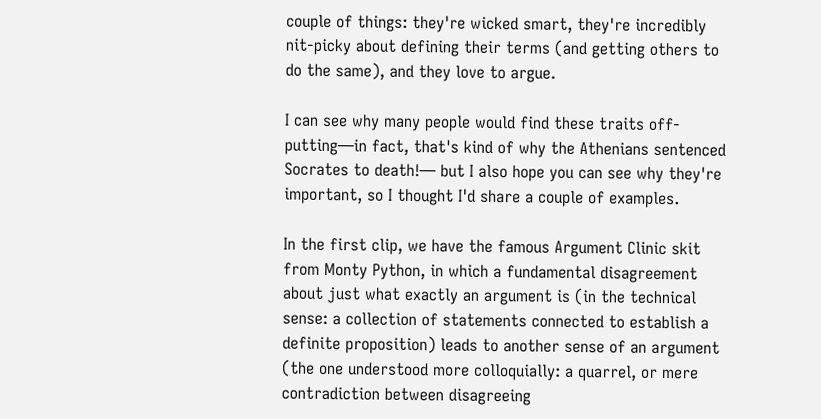couple of things: they're wicked smart, they're incredibly nit-picky about defining their terms (and getting others to do the same), and they love to argue.

I can see why many people would find these traits off-putting—in fact, that's kind of why the Athenians sentenced Socrates to death!— but I also hope you can see why they're important, so I thought I'd share a couple of examples.

In the first clip, we have the famous Argument Clinic skit from Monty Python, in which a fundamental disagreement about just what exactly an argument is (in the technical sense: a collection of statements connected to establish a definite proposition) leads to another sense of an argument (the one understood more colloquially: a quarrel, or mere contradiction between disagreeing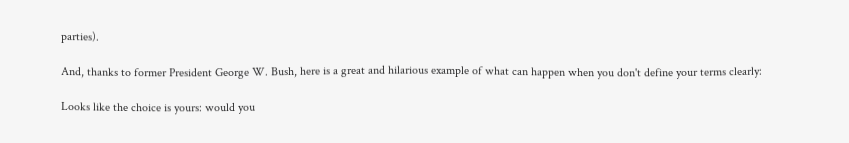parties).

And, thanks to former President George W. Bush, here is a great and hilarious example of what can happen when you don't define your terms clearly:

Looks like the choice is yours: would you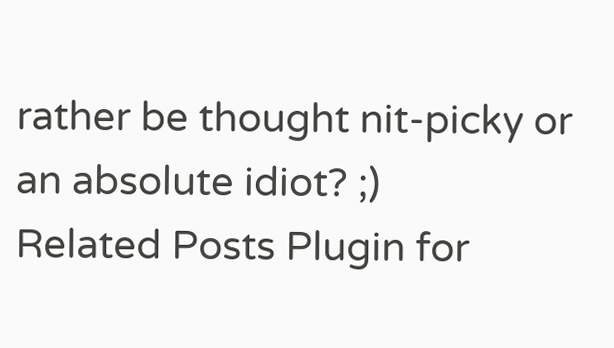rather be thought nit-picky or an absolute idiot? ;)
Related Posts Plugin for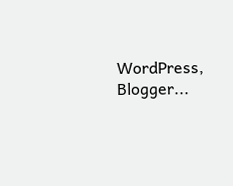WordPress, Blogger...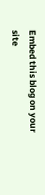Embed this blog on your site